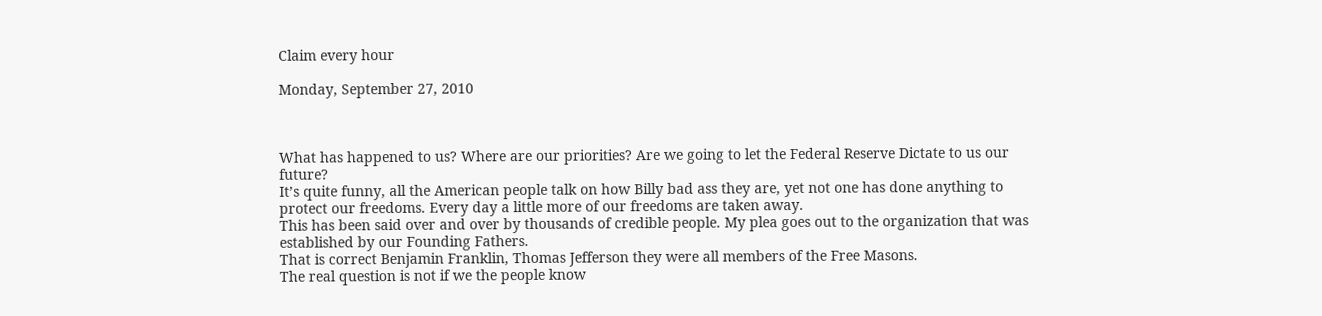Claim every hour

Monday, September 27, 2010



What has happened to us? Where are our priorities? Are we going to let the Federal Reserve Dictate to us our future?
It’s quite funny, all the American people talk on how Billy bad ass they are, yet not one has done anything to protect our freedoms. Every day a little more of our freedoms are taken away.
This has been said over and over by thousands of credible people. My plea goes out to the organization that was established by our Founding Fathers.
That is correct Benjamin Franklin, Thomas Jefferson they were all members of the Free Masons.
The real question is not if we the people know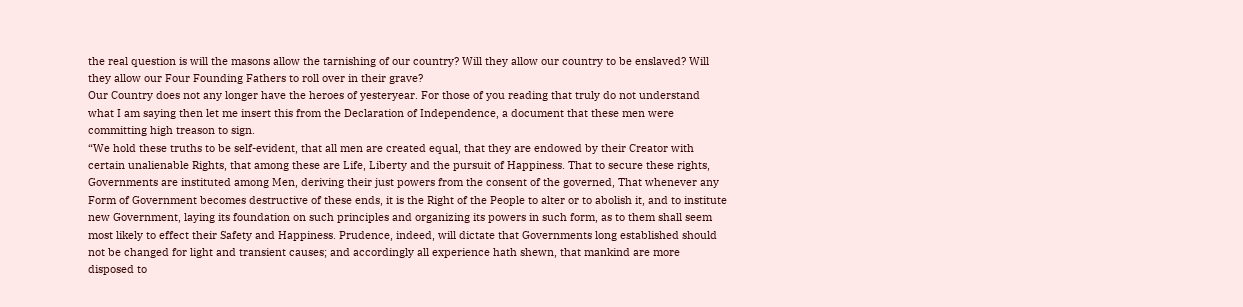the real question is will the masons allow the tarnishing of our country? Will they allow our country to be enslaved? Will they allow our Four Founding Fathers to roll over in their grave?
Our Country does not any longer have the heroes of yesteryear. For those of you reading that truly do not understand what I am saying then let me insert this from the Declaration of Independence, a document that these men were committing high treason to sign.
“We hold these truths to be self-evident, that all men are created equal, that they are endowed by their Creator with certain unalienable Rights, that among these are Life, Liberty and the pursuit of Happiness. That to secure these rights, Governments are instituted among Men, deriving their just powers from the consent of the governed, That whenever any Form of Government becomes destructive of these ends, it is the Right of the People to alter or to abolish it, and to institute new Government, laying its foundation on such principles and organizing its powers in such form, as to them shall seem most likely to effect their Safety and Happiness. Prudence, indeed, will dictate that Governments long established should not be changed for light and transient causes; and accordingly all experience hath shewn, that mankind are more disposed to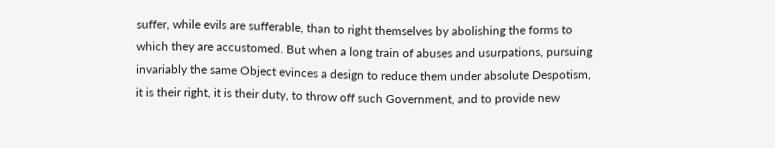suffer, while evils are sufferable, than to right themselves by abolishing the forms to which they are accustomed. But when a long train of abuses and usurpations, pursuing invariably the same Object evinces a design to reduce them under absolute Despotism, it is their right, it is their duty, to throw off such Government, and to provide new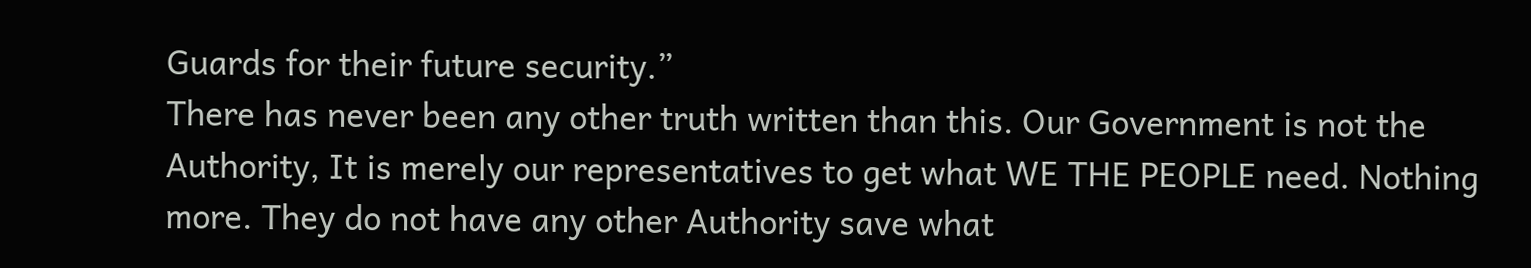Guards for their future security.”
There has never been any other truth written than this. Our Government is not the Authority, It is merely our representatives to get what WE THE PEOPLE need. Nothing more. They do not have any other Authority save what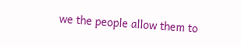we the people allow them to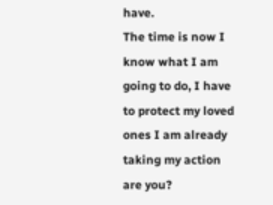have.
The time is now I know what I am going to do, I have to protect my loved ones I am already taking my action are you?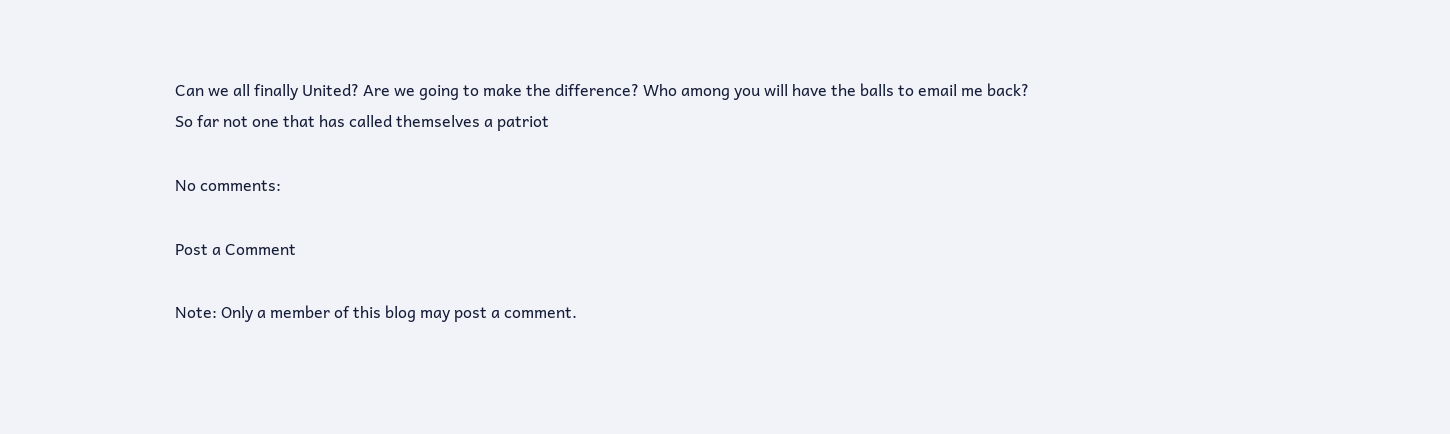Can we all finally United? Are we going to make the difference? Who among you will have the balls to email me back?
So far not one that has called themselves a patriot

No comments:

Post a Comment

Note: Only a member of this blog may post a comment.